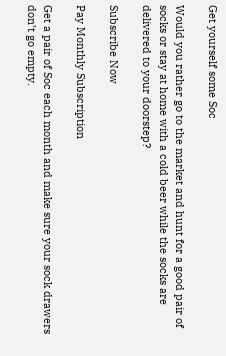Get yourself some Soc

Would you rather go to the market and hunt for a good pair of socks or stay at home with a cold beer while the socks are delivered to your doorstep?

Subscribe Now

Pay Monthly Subscription

Get a pair of Soc each month and make sure your sock drawers don’t go empty.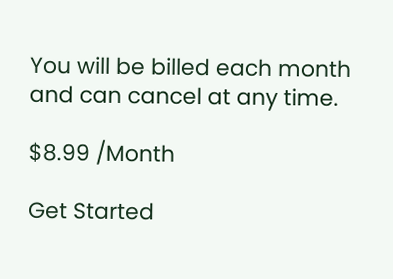You will be billed each month and can cancel at any time.

$8.99 /Month

Get Started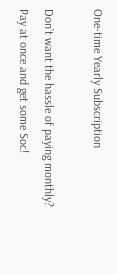One-time Yearly Subscription

Don’t want the hassle of paying monthly? Pay at once and get some Soc!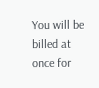You will be billed at once for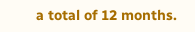a total of 12 months.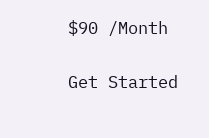$90 /Month

Get Started